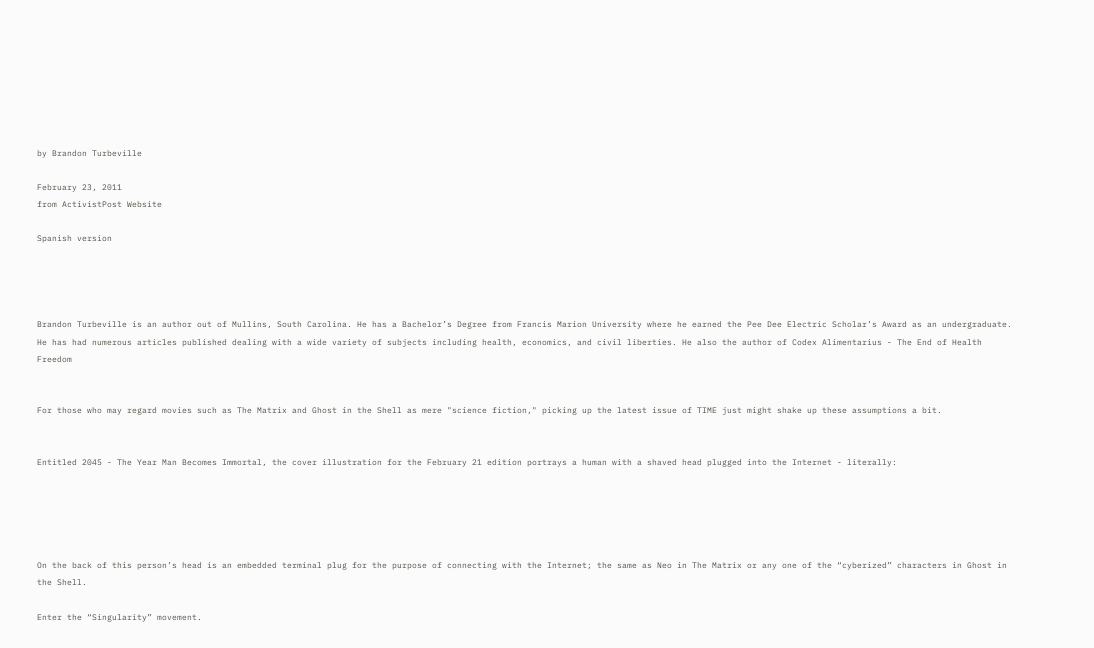by Brandon Turbeville

February 23, 2011
from ActivistPost Website

Spanish version




Brandon Turbeville is an author out of Mullins, South Carolina. He has a Bachelor’s Degree from Francis Marion University where he earned the Pee Dee Electric Scholar’s Award as an undergraduate. He has had numerous articles published dealing with a wide variety of subjects including health, economics, and civil liberties. He also the author of Codex Alimentarius - The End of Health Freedom


For those who may regard movies such as The Matrix and Ghost in the Shell as mere "science fiction," picking up the latest issue of TIME just might shake up these assumptions a bit.


Entitled 2045 - The Year Man Becomes Immortal, the cover illustration for the February 21 edition portrays a human with a shaved head plugged into the Internet - literally:





On the back of this person’s head is an embedded terminal plug for the purpose of connecting with the Internet; the same as Neo in The Matrix or any one of the “cyberized” characters in Ghost in the Shell.

Enter the “Singularity” movement.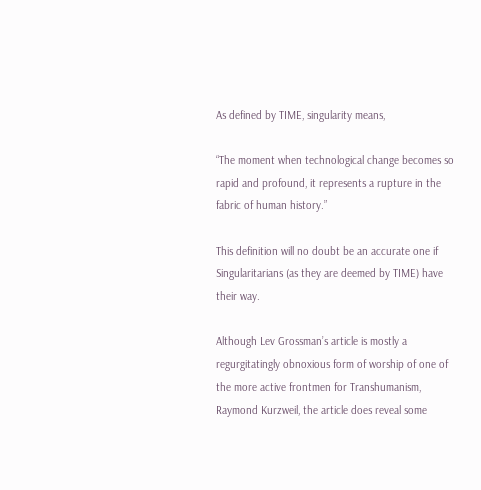As defined by TIME, singularity means,

“The moment when technological change becomes so rapid and profound, it represents a rupture in the fabric of human history.”

This definition will no doubt be an accurate one if Singularitarians (as they are deemed by TIME) have their way.

Although Lev Grossman’s article is mostly a regurgitatingly obnoxious form of worship of one of the more active frontmen for Transhumanism, Raymond Kurzweil, the article does reveal some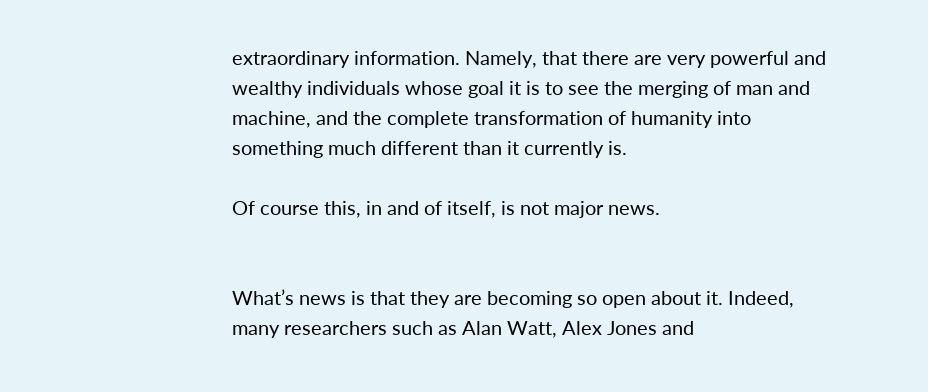extraordinary information. Namely, that there are very powerful and wealthy individuals whose goal it is to see the merging of man and machine, and the complete transformation of humanity into something much different than it currently is.

Of course this, in and of itself, is not major news.


What’s news is that they are becoming so open about it. Indeed, many researchers such as Alan Watt, Alex Jones and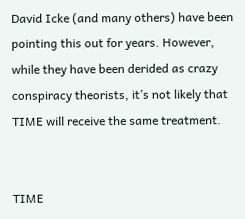David Icke (and many others) have been pointing this out for years. However, while they have been derided as crazy conspiracy theorists, it’s not likely that TIME will receive the same treatment.


TIME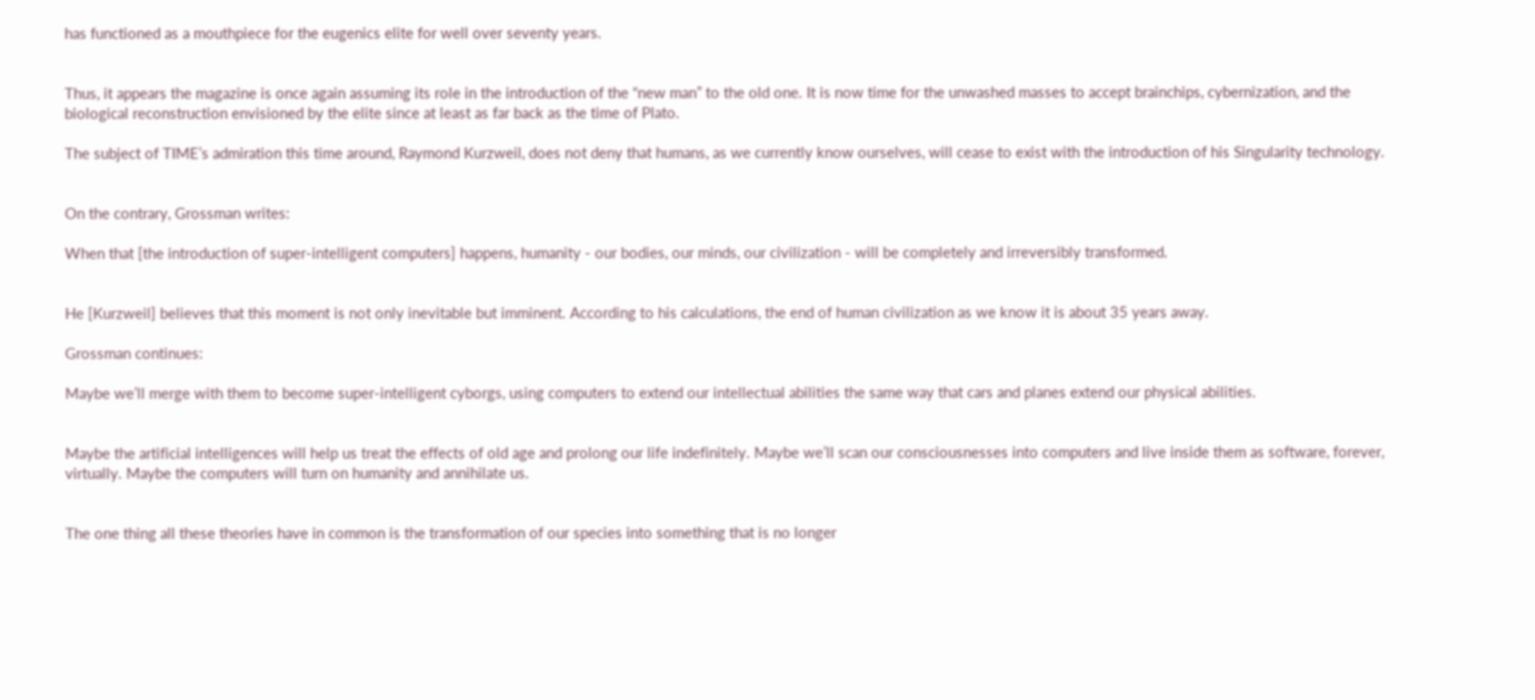has functioned as a mouthpiece for the eugenics elite for well over seventy years.


Thus, it appears the magazine is once again assuming its role in the introduction of the “new man” to the old one. It is now time for the unwashed masses to accept brainchips, cybernization, and the biological reconstruction envisioned by the elite since at least as far back as the time of Plato.

The subject of TIME’s admiration this time around, Raymond Kurzweil, does not deny that humans, as we currently know ourselves, will cease to exist with the introduction of his Singularity technology.


On the contrary, Grossman writes:

When that [the introduction of super-intelligent computers] happens, humanity - our bodies, our minds, our civilization - will be completely and irreversibly transformed.


He [Kurzweil] believes that this moment is not only inevitable but imminent. According to his calculations, the end of human civilization as we know it is about 35 years away.

Grossman continues:

Maybe we’ll merge with them to become super-intelligent cyborgs, using computers to extend our intellectual abilities the same way that cars and planes extend our physical abilities.


Maybe the artificial intelligences will help us treat the effects of old age and prolong our life indefinitely. Maybe we’ll scan our consciousnesses into computers and live inside them as software, forever, virtually. Maybe the computers will turn on humanity and annihilate us.


The one thing all these theories have in common is the transformation of our species into something that is no longer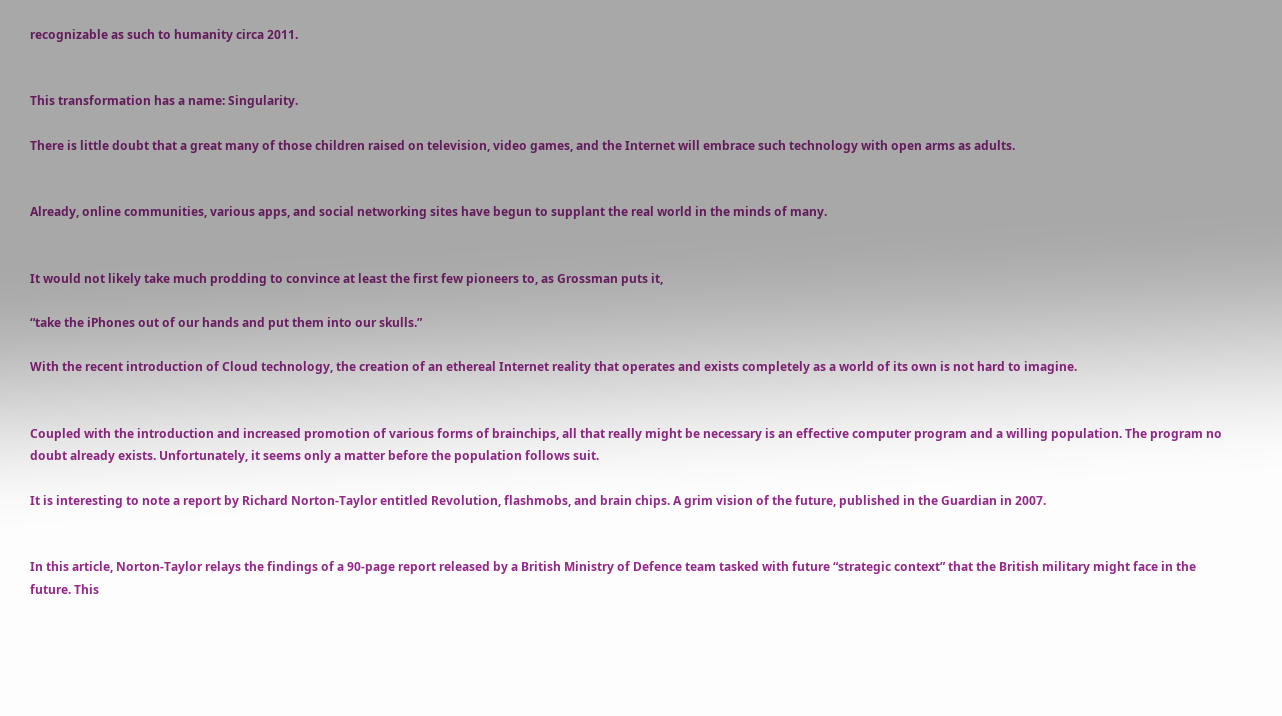recognizable as such to humanity circa 2011.


This transformation has a name: Singularity.

There is little doubt that a great many of those children raised on television, video games, and the Internet will embrace such technology with open arms as adults.


Already, online communities, various apps, and social networking sites have begun to supplant the real world in the minds of many.


It would not likely take much prodding to convince at least the first few pioneers to, as Grossman puts it,

“take the iPhones out of our hands and put them into our skulls.”

With the recent introduction of Cloud technology, the creation of an ethereal Internet reality that operates and exists completely as a world of its own is not hard to imagine.


Coupled with the introduction and increased promotion of various forms of brainchips, all that really might be necessary is an effective computer program and a willing population. The program no doubt already exists. Unfortunately, it seems only a matter before the population follows suit.

It is interesting to note a report by Richard Norton-Taylor entitled Revolution, flashmobs, and brain chips. A grim vision of the future, published in the Guardian in 2007.


In this article, Norton-Taylor relays the findings of a 90-page report released by a British Ministry of Defence team tasked with future “strategic context” that the British military might face in the future. This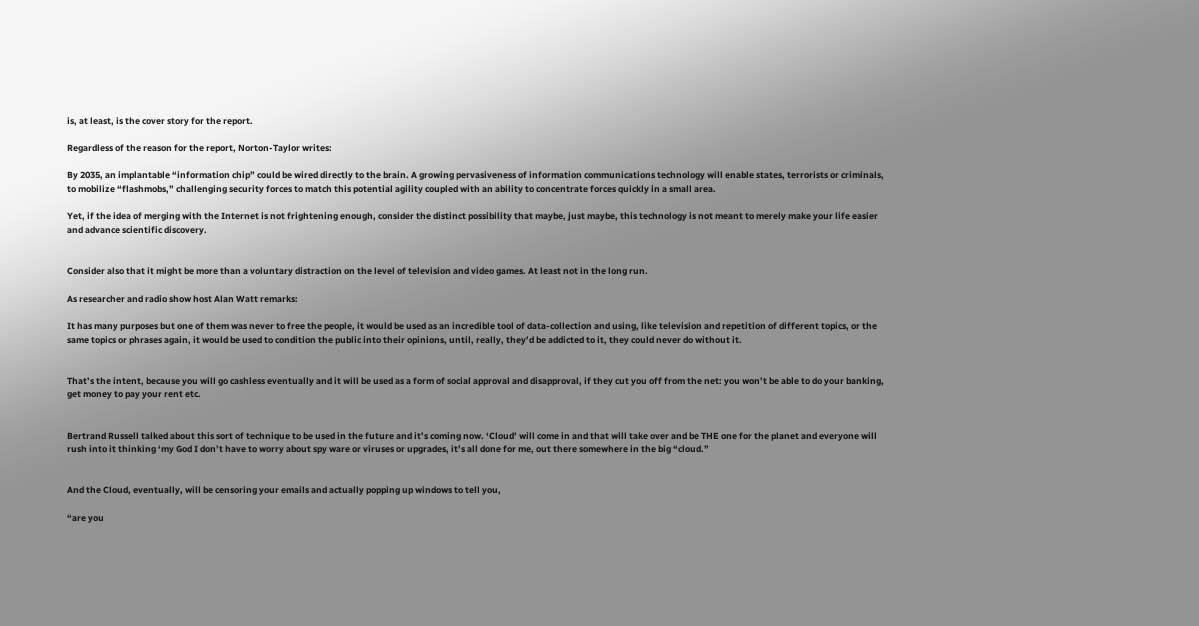is, at least, is the cover story for the report.

Regardless of the reason for the report, Norton-Taylor writes:

By 2035, an implantable “information chip” could be wired directly to the brain. A growing pervasiveness of information communications technology will enable states, terrorists or criminals, to mobilize “flashmobs,” challenging security forces to match this potential agility coupled with an ability to concentrate forces quickly in a small area.

Yet, if the idea of merging with the Internet is not frightening enough, consider the distinct possibility that maybe, just maybe, this technology is not meant to merely make your life easier and advance scientific discovery.


Consider also that it might be more than a voluntary distraction on the level of television and video games. At least not in the long run.

As researcher and radio show host Alan Watt remarks:

It has many purposes but one of them was never to free the people, it would be used as an incredible tool of data-collection and using, like television and repetition of different topics, or the same topics or phrases again, it would be used to condition the public into their opinions, until, really, they’d be addicted to it, they could never do without it.


That’s the intent, because you will go cashless eventually and it will be used as a form of social approval and disapproval, if they cut you off from the net: you won’t be able to do your banking, get money to pay your rent etc.


Bertrand Russell talked about this sort of technique to be used in the future and it’s coming now. ‘Cloud’ will come in and that will take over and be THE one for the planet and everyone will rush into it thinking ‘my God I don’t have to worry about spy ware or viruses or upgrades, it’s all done for me, out there somewhere in the big “cloud.”


And the Cloud, eventually, will be censoring your emails and actually popping up windows to tell you,

“are you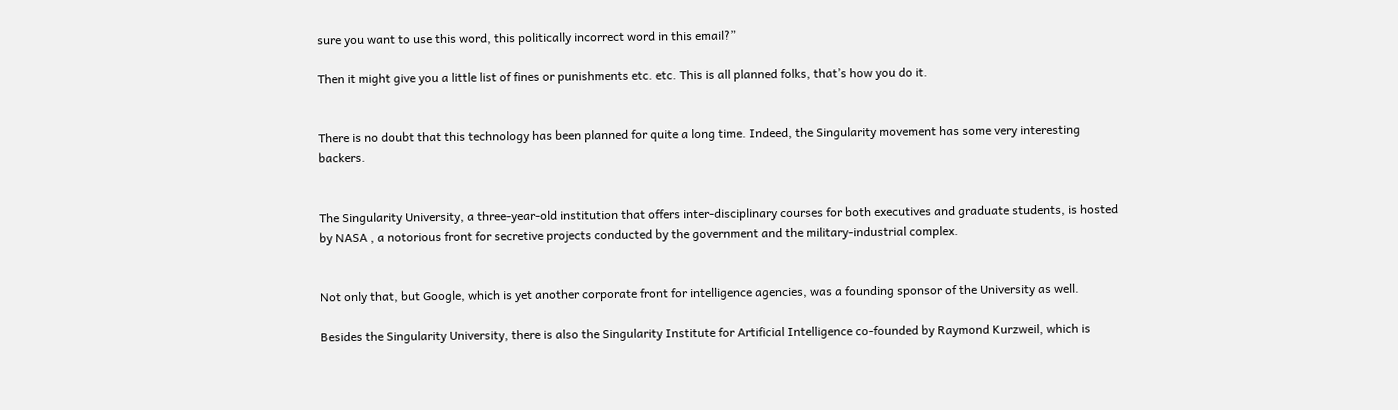sure you want to use this word, this politically incorrect word in this email?”

Then it might give you a little list of fines or punishments etc. etc. This is all planned folks, that’s how you do it.


There is no doubt that this technology has been planned for quite a long time. Indeed, the Singularity movement has some very interesting backers.


The Singularity University, a three-year-old institution that offers inter-disciplinary courses for both executives and graduate students, is hosted by NASA , a notorious front for secretive projects conducted by the government and the military-industrial complex.


Not only that, but Google, which is yet another corporate front for intelligence agencies, was a founding sponsor of the University as well.

Besides the Singularity University, there is also the Singularity Institute for Artificial Intelligence co-founded by Raymond Kurzweil, which is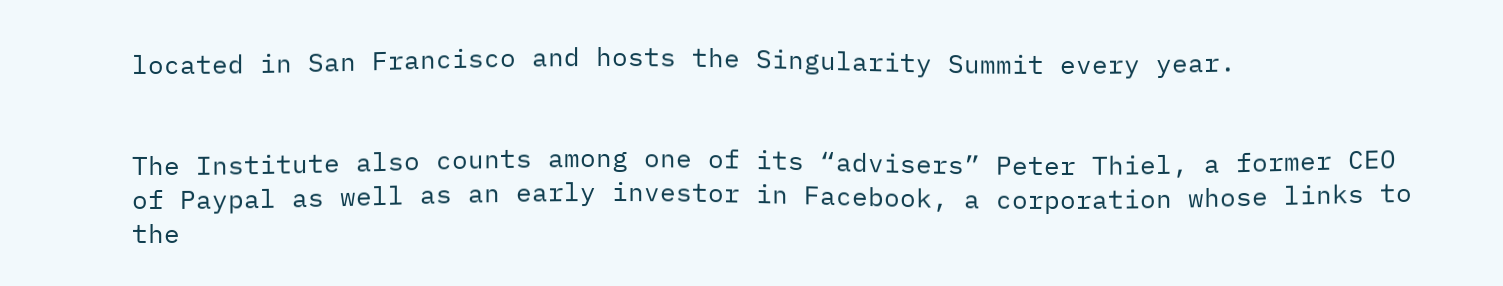located in San Francisco and hosts the Singularity Summit every year.


The Institute also counts among one of its “advisers” Peter Thiel, a former CEO of Paypal as well as an early investor in Facebook, a corporation whose links to the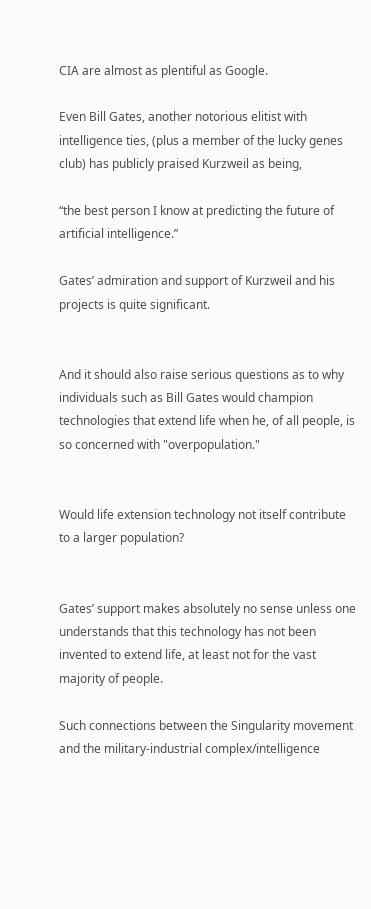CIA are almost as plentiful as Google.

Even Bill Gates, another notorious elitist with intelligence ties, (plus a member of the lucky genes club) has publicly praised Kurzweil as being,

“the best person I know at predicting the future of artificial intelligence.”

Gates’ admiration and support of Kurzweil and his projects is quite significant.


And it should also raise serious questions as to why individuals such as Bill Gates would champion technologies that extend life when he, of all people, is so concerned with "overpopulation."


Would life extension technology not itself contribute to a larger population?


Gates’ support makes absolutely no sense unless one understands that this technology has not been invented to extend life, at least not for the vast majority of people.

Such connections between the Singularity movement and the military-industrial complex/intelligence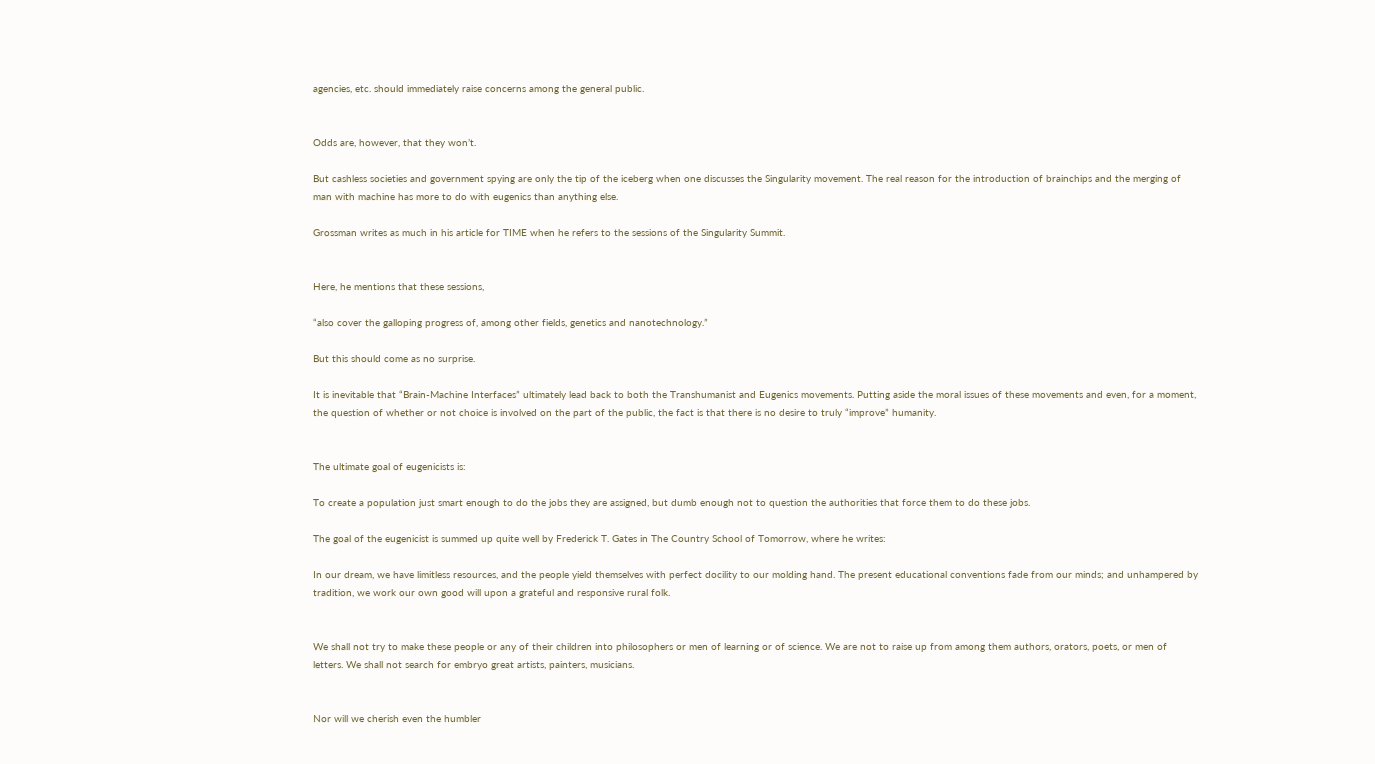agencies, etc. should immediately raise concerns among the general public.


Odds are, however, that they won’t.

But cashless societies and government spying are only the tip of the iceberg when one discusses the Singularity movement. The real reason for the introduction of brainchips and the merging of man with machine has more to do with eugenics than anything else.

Grossman writes as much in his article for TIME when he refers to the sessions of the Singularity Summit.


Here, he mentions that these sessions,

“also cover the galloping progress of, among other fields, genetics and nanotechnology.”

But this should come as no surprise.

It is inevitable that “Brain-Machine Interfaces” ultimately lead back to both the Transhumanist and Eugenics movements. Putting aside the moral issues of these movements and even, for a moment, the question of whether or not choice is involved on the part of the public, the fact is that there is no desire to truly “improve” humanity.


The ultimate goal of eugenicists is:

To create a population just smart enough to do the jobs they are assigned, but dumb enough not to question the authorities that force them to do these jobs.

The goal of the eugenicist is summed up quite well by Frederick T. Gates in The Country School of Tomorrow, where he writes:

In our dream, we have limitless resources, and the people yield themselves with perfect docility to our molding hand. The present educational conventions fade from our minds; and unhampered by tradition, we work our own good will upon a grateful and responsive rural folk.


We shall not try to make these people or any of their children into philosophers or men of learning or of science. We are not to raise up from among them authors, orators, poets, or men of letters. We shall not search for embryo great artists, painters, musicians.


Nor will we cherish even the humbler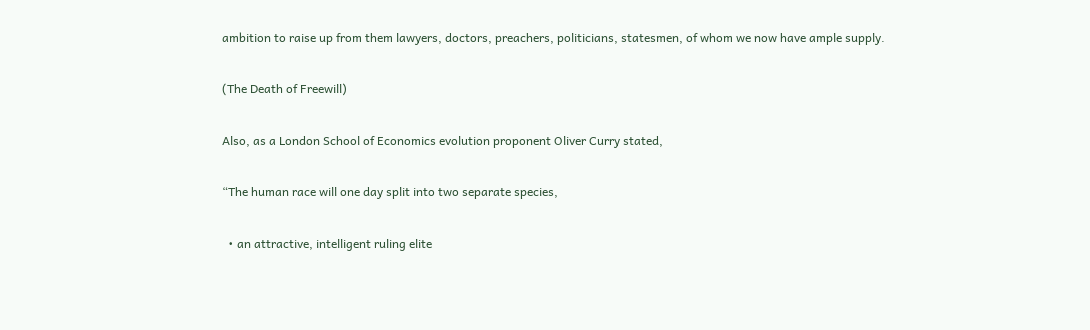ambition to raise up from them lawyers, doctors, preachers, politicians, statesmen, of whom we now have ample supply.

(The Death of Freewill)

Also, as a London School of Economics evolution proponent Oliver Curry stated,

“The human race will one day split into two separate species,

  • an attractive, intelligent ruling elite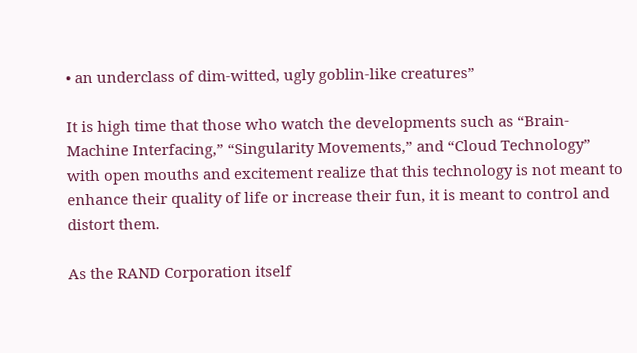• an underclass of dim-witted, ugly goblin-like creatures”

It is high time that those who watch the developments such as “Brain-Machine Interfacing,” “Singularity Movements,” and “Cloud Technology” with open mouths and excitement realize that this technology is not meant to enhance their quality of life or increase their fun, it is meant to control and distort them.

As the RAND Corporation itself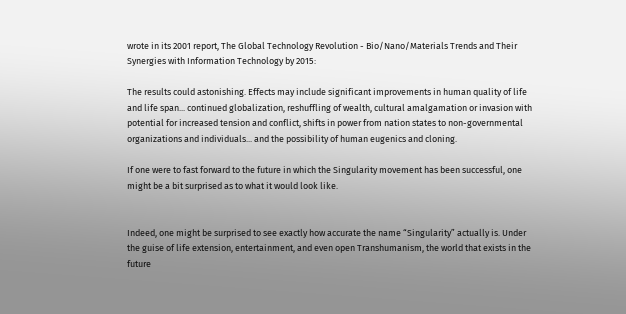wrote in its 2001 report, The Global Technology Revolution - Bio/Nano/Materials Trends and Their Synergies with Information Technology by 2015:

The results could astonishing. Effects may include significant improvements in human quality of life and life span... continued globalization, reshuffling of wealth, cultural amalgamation or invasion with potential for increased tension and conflict, shifts in power from nation states to non-governmental organizations and individuals... and the possibility of human eugenics and cloning.

If one were to fast forward to the future in which the Singularity movement has been successful, one might be a bit surprised as to what it would look like.


Indeed, one might be surprised to see exactly how accurate the name “Singularity” actually is. Under the guise of life extension, entertainment, and even open Transhumanism, the world that exists in the future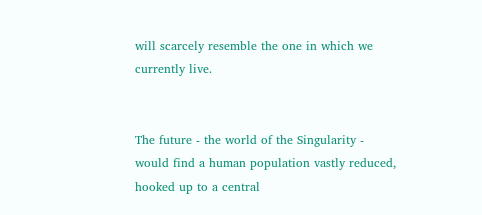will scarcely resemble the one in which we currently live.


The future - the world of the Singularity - would find a human population vastly reduced, hooked up to a central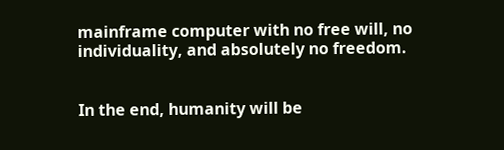mainframe computer with no free will, no individuality, and absolutely no freedom.


In the end, humanity will be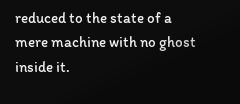reduced to the state of a mere machine with no ghost inside it.